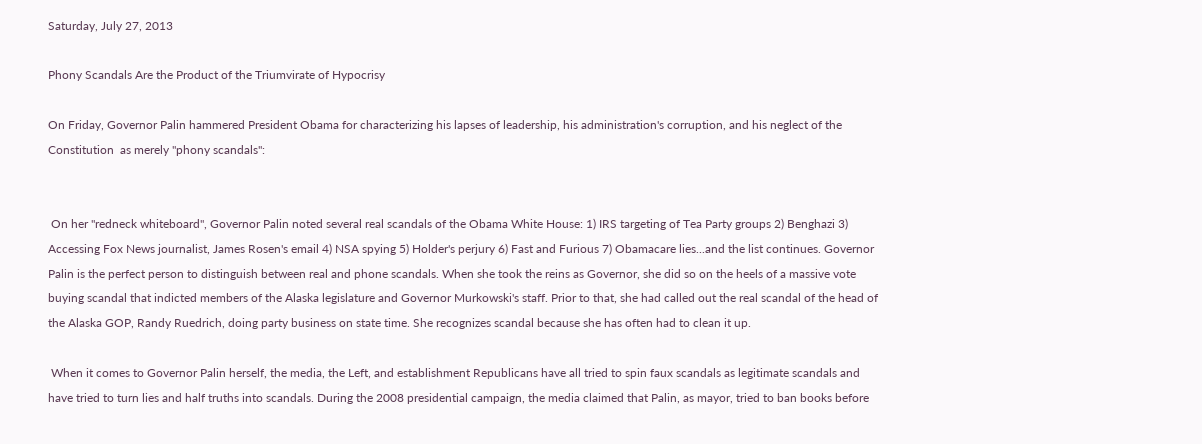Saturday, July 27, 2013

Phony Scandals Are the Product of the Triumvirate of Hypocrisy

On Friday, Governor Palin hammered President Obama for characterizing his lapses of leadership, his administration's corruption, and his neglect of the Constitution  as merely "phony scandals":


 On her "redneck whiteboard", Governor Palin noted several real scandals of the Obama White House: 1) IRS targeting of Tea Party groups 2) Benghazi 3) Accessing Fox News journalist, James Rosen's email 4) NSA spying 5) Holder's perjury 6) Fast and Furious 7) Obamacare lies...and the list continues. Governor Palin is the perfect person to distinguish between real and phone scandals. When she took the reins as Governor, she did so on the heels of a massive vote buying scandal that indicted members of the Alaska legislature and Governor Murkowski's staff. Prior to that, she had called out the real scandal of the head of the Alaska GOP, Randy Ruedrich, doing party business on state time. She recognizes scandal because she has often had to clean it up.

 When it comes to Governor Palin herself, the media, the Left, and establishment Republicans have all tried to spin faux scandals as legitimate scandals and have tried to turn lies and half truths into scandals. During the 2008 presidential campaign, the media claimed that Palin, as mayor, tried to ban books before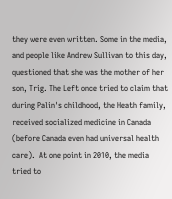they were even written. Some in the media, and people like Andrew Sullivan to this day, questioned that she was the mother of her son, Trig. The Left once tried to claim that  during Palin's childhood, the Heath family, received socialized medicine in Canada (before Canada even had universal health care).  At one point in 2010, the media tried to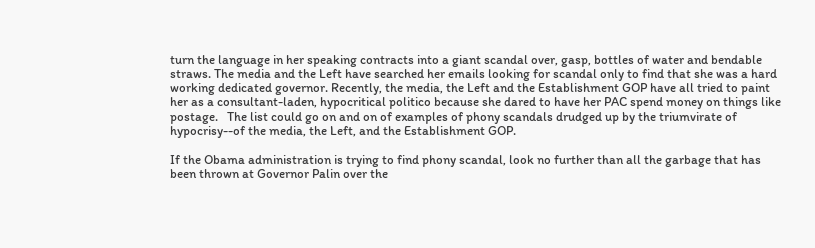turn the language in her speaking contracts into a giant scandal over, gasp, bottles of water and bendable straws. The media and the Left have searched her emails looking for scandal only to find that she was a hard working dedicated governor. Recently, the media, the Left and the Establishment GOP have all tried to paint her as a consultant-laden, hypocritical politico because she dared to have her PAC spend money on things like postage.   The list could go on and on of examples of phony scandals drudged up by the triumvirate of hypocrisy--of the media, the Left, and the Establishment GOP.

If the Obama administration is trying to find phony scandal, look no further than all the garbage that has been thrown at Governor Palin over the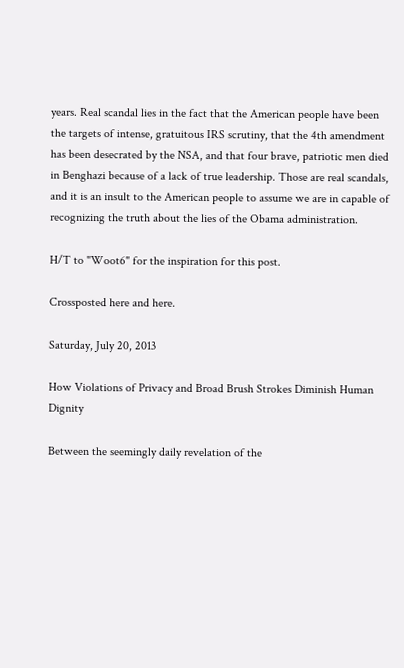years. Real scandal lies in the fact that the American people have been the targets of intense, gratuitous IRS scrutiny, that the 4th amendment has been desecrated by the NSA, and that four brave, patriotic men died in Benghazi because of a lack of true leadership. Those are real scandals, and it is an insult to the American people to assume we are in capable of recognizing the truth about the lies of the Obama administration.

H/T to "Woot6" for the inspiration for this post.

Crossposted here and here.

Saturday, July 20, 2013

How Violations of Privacy and Broad Brush Strokes Diminish Human Dignity

Between the seemingly daily revelation of the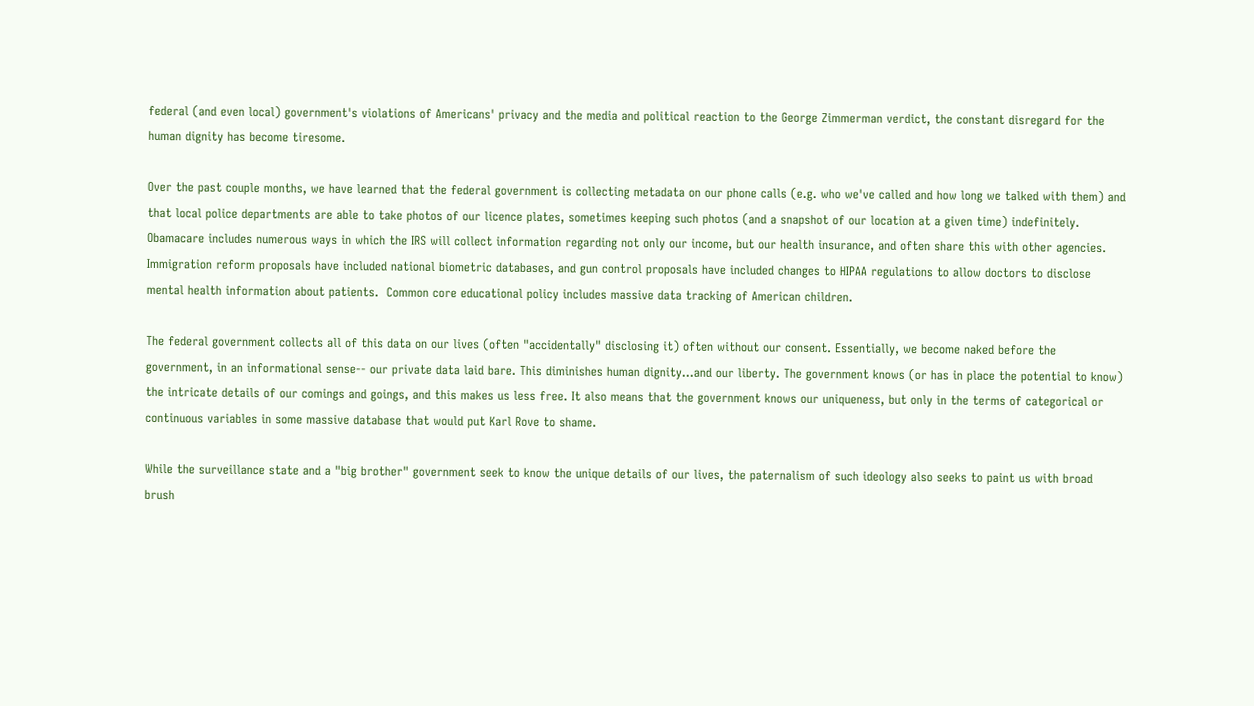federal (and even local) government's violations of Americans' privacy and the media and political reaction to the George Zimmerman verdict, the constant disregard for the human dignity has become tiresome.

Over the past couple months, we have learned that the federal government is collecting metadata on our phone calls (e.g. who we've called and how long we talked with them) and that local police departments are able to take photos of our licence plates, sometimes keeping such photos (and a snapshot of our location at a given time) indefinitely. Obamacare includes numerous ways in which the IRS will collect information regarding not only our income, but our health insurance, and often share this with other agencies. Immigration reform proposals have included national biometric databases, and gun control proposals have included changes to HIPAA regulations to allow doctors to disclose mental health information about patients.  Common core educational policy includes massive data tracking of American children.

The federal government collects all of this data on our lives (often "accidentally" disclosing it) often without our consent. Essentially, we become naked before the government, in an informational sense-- our private data laid bare. This diminishes human dignity...and our liberty. The government knows (or has in place the potential to know) the intricate details of our comings and goings, and this makes us less free. It also means that the government knows our uniqueness, but only in the terms of categorical or continuous variables in some massive database that would put Karl Rove to shame.

While the surveillance state and a "big brother" government seek to know the unique details of our lives, the paternalism of such ideology also seeks to paint us with broad brush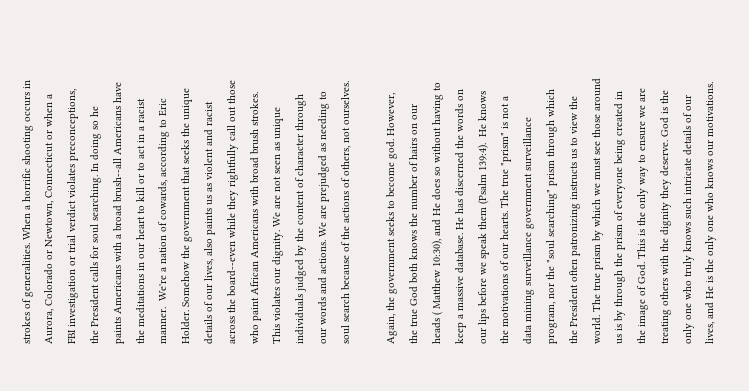strokes of generalities. When a horrific shooting occurs in Aurora, Colorado or Newtown, Connecticut or when a  FBI investigation or trial verdict violates preconceptions, the President calls for soul searching. In doing so he paints Americans with a broad brush--all Americans have the meditations in our heart to kill or to act in a racist manner.  We're a nation of cowards, according to Eric Holder. Somehow the government that seeks the unique details of our lives, also paints us as violent and racist across the board--even while they rightfully call out those who paint African Americans with broad brush strokes. This violates our dignity. We are not seen as unique individuals judged by the content of character through our words and actions. We are prejudged as needing to soul search because of the actions of others, not ourselves.

Again, the government seeks to become god. However, the true God both knows the number of hairs on our heads ( Matthew 10:30), and He does so without having to keep a massive database. He has discerned the words on our lips before we speak them (Psalm 139:4).  He knows the motivations of our hearts. The true "prism" is not a data mining surveillance government surveillance program, nor the "soul searching" prism through which the President often patronizing instructs us to view the world. The true prism by which we must see those around us is by through the prism of everyone being created in the image of God. This is the only way to ensure we are treating others with the dignity they deserve. God is the only one who truly knows such intricate details of our lives, and He is the only one who knows our motivations.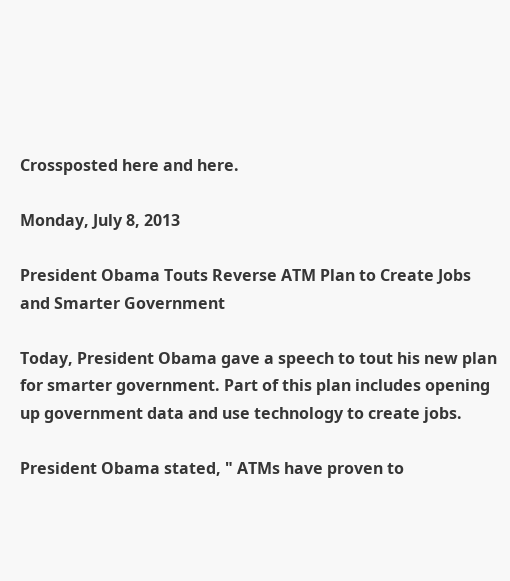Crossposted here and here.

Monday, July 8, 2013

President Obama Touts Reverse ATM Plan to Create Jobs and Smarter Government

Today, President Obama gave a speech to tout his new plan for smarter government. Part of this plan includes opening up government data and use technology to create jobs.

President Obama stated, " ATMs have proven to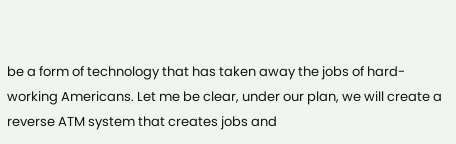be a form of technology that has taken away the jobs of hard-working Americans. Let me be clear, under our plan, we will create a reverse ATM system that creates jobs and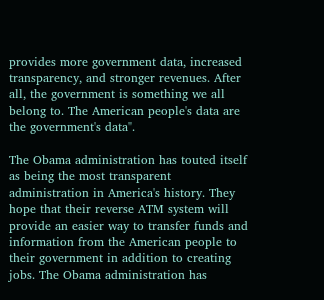provides more government data, increased transparency, and stronger revenues. After all, the government is something we all belong to. The American people's data are the government's data".

The Obama administration has touted itself as being the most transparent administration in America's history. They hope that their reverse ATM system will provide an easier way to transfer funds and information from the American people to their government in addition to creating jobs. The Obama administration has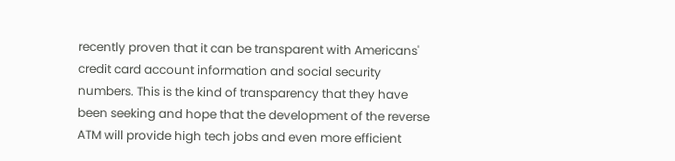recently proven that it can be transparent with Americans' credit card account information and social security numbers. This is the kind of transparency that they have been seeking and hope that the development of the reverse ATM will provide high tech jobs and even more efficient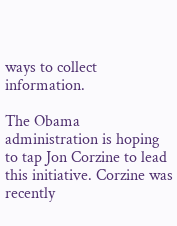ways to collect information.

The Obama administration is hoping to tap Jon Corzine to lead this initiative. Corzine was recently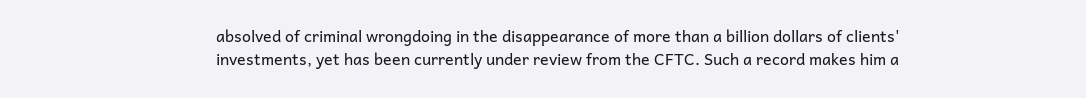absolved of criminal wrongdoing in the disappearance of more than a billion dollars of clients' investments, yet has been currently under review from the CFTC. Such a record makes him a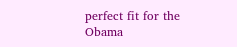perfect fit for the Obama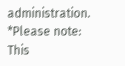administration. *Please note: This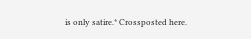is only satire.* Crossposted here.